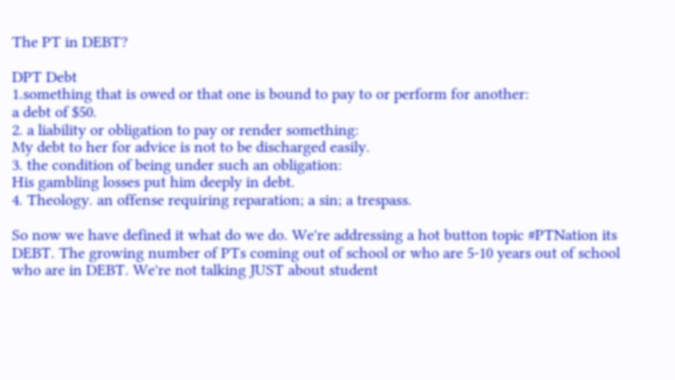The PT in DEBT?

DPT Debt
1.something that is owed or that one is bound to pay to or perform for another:
a debt of $50.
2. a liability or obligation to pay or render something:
My debt to her for advice is not to be discharged easily.
3. the condition of being under such an obligation:
His gambling losses put him deeply in debt.
4. Theology. an offense requiring reparation; a sin; a trespass.

So now we have defined it what do we do. We're addressing a hot button topic #PTNation its DEBT. The growing number of PTs coming out of school or who are 5-10 years out of school who are in DEBT. We're not talking JUST about student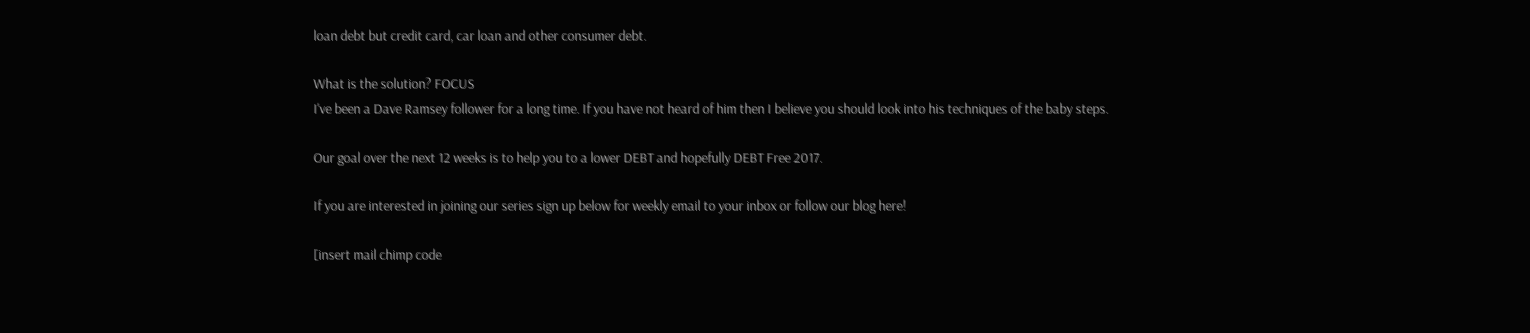loan debt but credit card, car loan and other consumer debt.

What is the solution? FOCUS
I've been a Dave Ramsey follower for a long time. If you have not heard of him then I believe you should look into his techniques of the baby steps.

Our goal over the next 12 weeks is to help you to a lower DEBT and hopefully DEBT Free 2017.

If you are interested in joining our series sign up below for weekly email to your inbox or follow our blog here!

[insert mail chimp code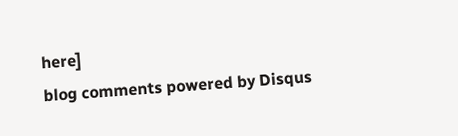here]
blog comments powered by Disqus